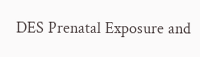DES Prenatal Exposure and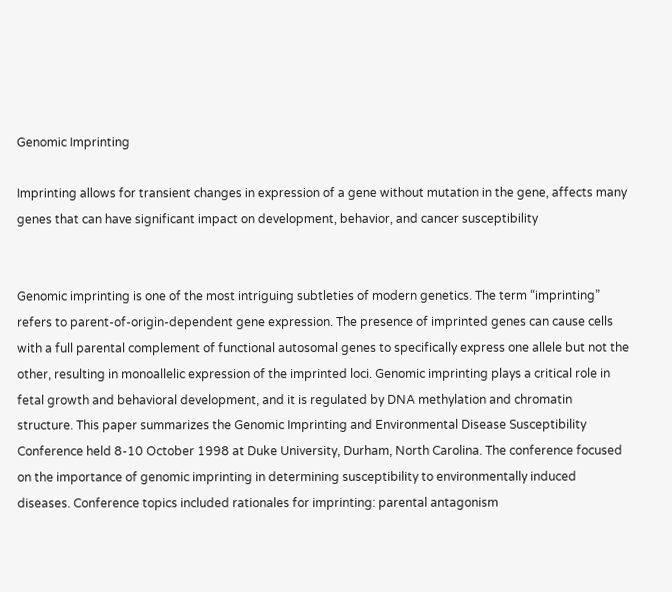Genomic Imprinting

Imprinting allows for transient changes in expression of a gene without mutation in the gene, affects many genes that can have significant impact on development, behavior, and cancer susceptibility


Genomic imprinting is one of the most intriguing subtleties of modern genetics. The term “imprinting” refers to parent-of-origin-dependent gene expression. The presence of imprinted genes can cause cells with a full parental complement of functional autosomal genes to specifically express one allele but not the other, resulting in monoallelic expression of the imprinted loci. Genomic imprinting plays a critical role in fetal growth and behavioral development, and it is regulated by DNA methylation and chromatin structure. This paper summarizes the Genomic Imprinting and Environmental Disease Susceptibility Conference held 8-10 October 1998 at Duke University, Durham, North Carolina. The conference focused on the importance of genomic imprinting in determining susceptibility to environmentally induced diseases. Conference topics included rationales for imprinting: parental antagonism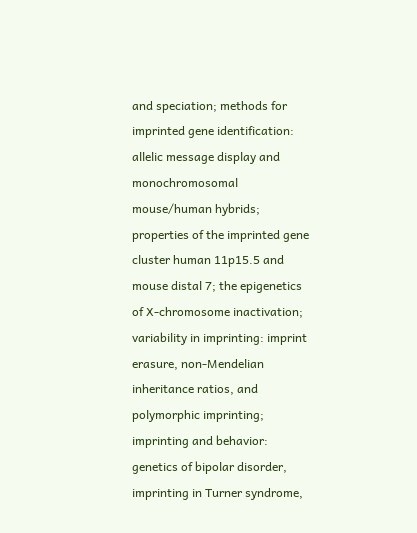and speciation; methods for imprinted gene identification: allelic message display and monochromosomal mouse/human hybrids; properties of the imprinted gene cluster human 11p15.5 and mouse distal 7; the epigenetics of X-chromosome inactivation; variability in imprinting: imprint erasure, non-Mendelian inheritance ratios, and polymorphic imprinting; imprinting and behavior: genetics of bipolar disorder, imprinting in Turner syndrome,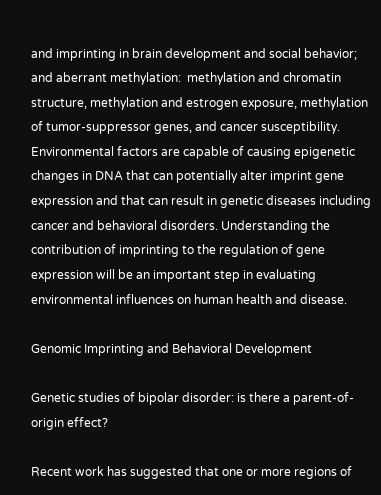and imprinting in brain development and social behavior; and aberrant methylation:  methylation and chromatin structure, methylation and estrogen exposure, methylation of tumor-suppressor genes, and cancer susceptibility. Environmental factors are capable of causing epigenetic changes in DNA that can potentially alter imprint gene expression and that can result in genetic diseases including cancer and behavioral disorders. Understanding the contribution of imprinting to the regulation of gene expression will be an important step in evaluating environmental influences on human health and disease.

Genomic Imprinting and Behavioral Development

Genetic studies of bipolar disorder: is there a parent-of-origin effect?

Recent work has suggested that one or more regions of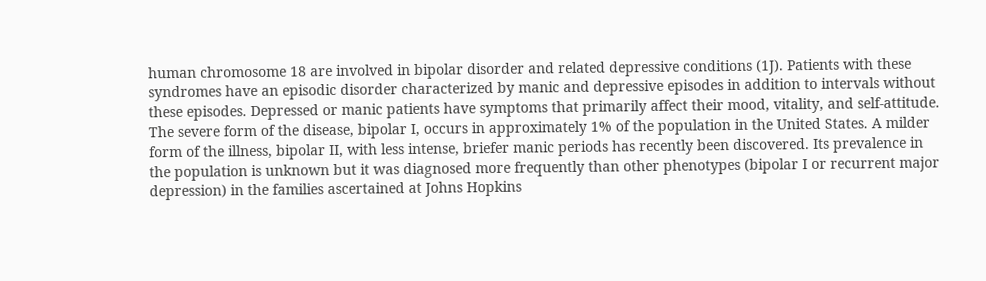human chromosome 18 are involved in bipolar disorder and related depressive conditions (1J). Patients with these syndromes have an episodic disorder characterized by manic and depressive episodes in addition to intervals without these episodes. Depressed or manic patients have symptoms that primarily affect their mood, vitality, and self-attitude. The severe form of the disease, bipolar I, occurs in approximately 1% of the population in the United States. A milder form of the illness, bipolar II, with less intense, briefer manic periods has recently been discovered. Its prevalence in the population is unknown but it was diagnosed more frequently than other phenotypes (bipolar I or recurrent major depression) in the families ascertained at Johns Hopkins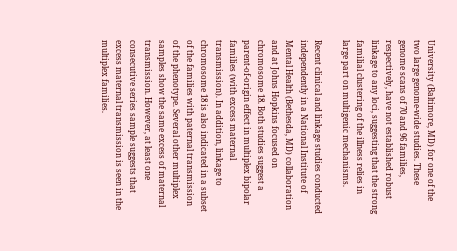University (Baltimore, MD) for one of the two large genome-wide studies. These genome scans of 70 and 96 families, respectively, have not established robust linkage to any loci, suggesting that the strong familial clustering of the illness relies in large part on multigenic mechanisms.

Recent clinical and linkage studies conducted independently in a National Institute of Mental Health (Bethesda, MD) collaboration and at Johns Hopkins focused on chromosome 18. Both studies suggest a parent-of-origin effect in multiplex bipolar families (with excess maternal transmission). In addition, linkage to chromosome 18 is also indicated in a subset of the families with paternal transmission of the phenotype. Several other multiplex samples show the same excess of maternal transmission. However, at least one consecutive series sample suggests that excess maternal transmission is seen in the multiplex families.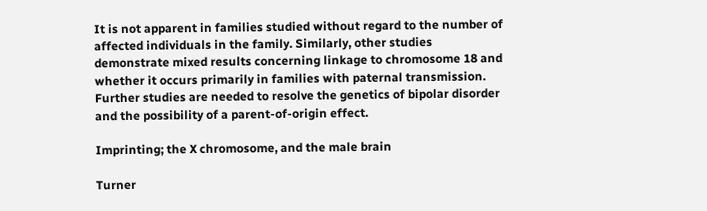It is not apparent in families studied without regard to the number of affected individuals in the family. Similarly, other studies demonstrate mixed results concerning linkage to chromosome 18 and whether it occurs primarily in families with paternal transmission. Further studies are needed to resolve the genetics of bipolar disorder and the possibility of a parent-of-origin effect.

Imprinting; the X chromosome, and the male brain

Turner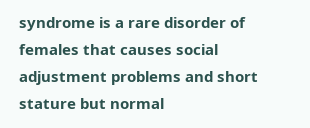syndrome is a rare disorder of females that causes social adjustment problems and short stature but normal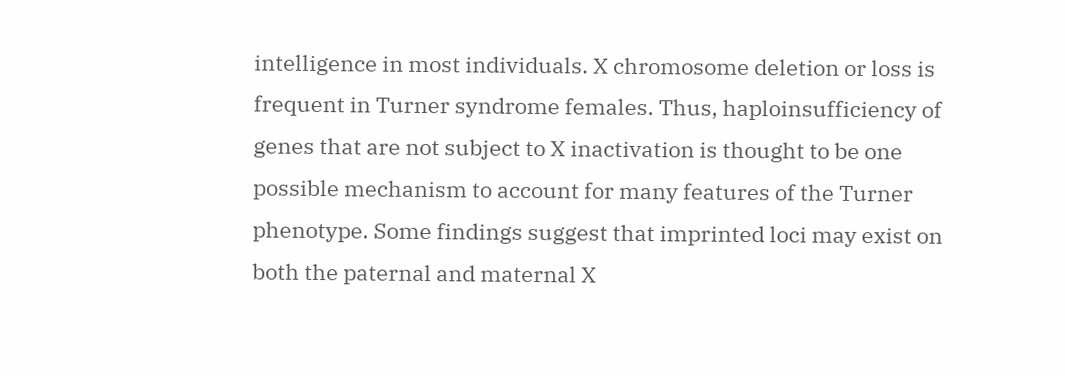intelligence in most individuals. X chromosome deletion or loss is frequent in Turner syndrome females. Thus, haploinsufficiency of genes that are not subject to X inactivation is thought to be one possible mechanism to account for many features of the Turner phenotype. Some findings suggest that imprinted loci may exist on both the paternal and maternal X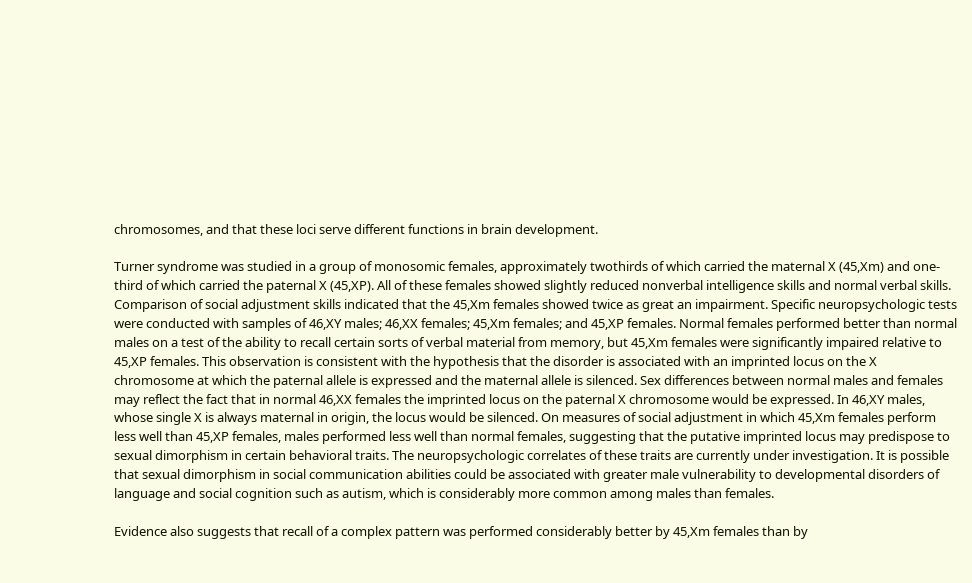chromosomes, and that these loci serve different functions in brain development.

Turner syndrome was studied in a group of monosomic females, approximately twothirds of which carried the maternal X (45,Xm) and one-third of which carried the paternal X (45,XP). All of these females showed slightly reduced nonverbal intelligence skills and normal verbal skills. Comparison of social adjustment skills indicated that the 45,Xm females showed twice as great an impairment. Specific neuropsychologic tests were conducted with samples of 46,XY males; 46,XX females; 45,Xm females; and 45,XP females. Normal females performed better than normal males on a test of the ability to recall certain sorts of verbal material from memory, but 45,Xm females were significantly impaired relative to 45,XP females. This observation is consistent with the hypothesis that the disorder is associated with an imprinted locus on the X chromosome at which the paternal allele is expressed and the maternal allele is silenced. Sex differences between normal males and females may reflect the fact that in normal 46,XX females the imprinted locus on the paternal X chromosome would be expressed. In 46,XY males, whose single X is always maternal in origin, the locus would be silenced. On measures of social adjustment in which 45,Xm females perform less well than 45,XP females, males performed less well than normal females, suggesting that the putative imprinted locus may predispose to sexual dimorphism in certain behavioral traits. The neuropsychologic correlates of these traits are currently under investigation. It is possible that sexual dimorphism in social communication abilities could be associated with greater male vulnerability to developmental disorders of language and social cognition such as autism, which is considerably more common among males than females.

Evidence also suggests that recall of a complex pattern was performed considerably better by 45,Xm females than by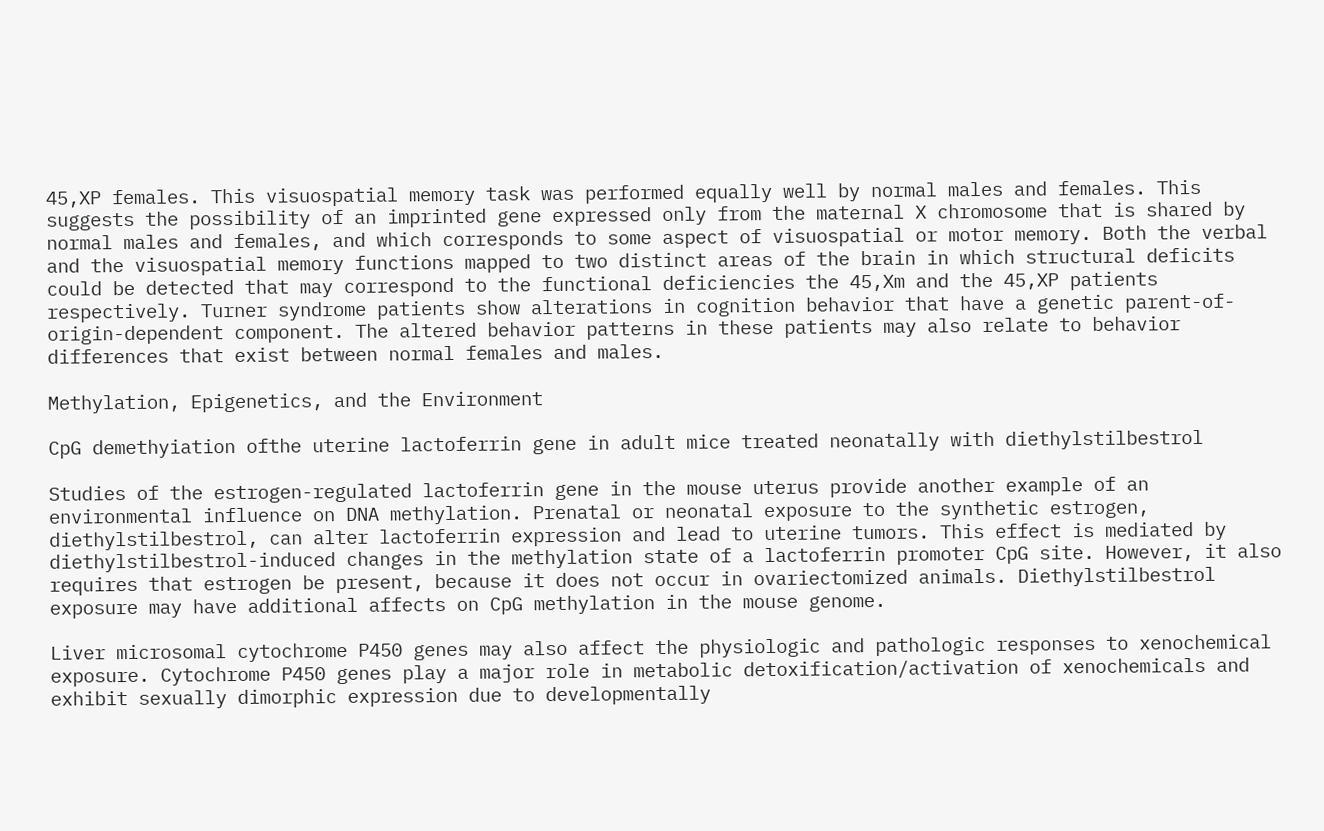45,XP females. This visuospatial memory task was performed equally well by normal males and females. This suggests the possibility of an imprinted gene expressed only from the maternal X chromosome that is shared by normal males and females, and which corresponds to some aspect of visuospatial or motor memory. Both the verbal and the visuospatial memory functions mapped to two distinct areas of the brain in which structural deficits could be detected that may correspond to the functional deficiencies the 45,Xm and the 45,XP patients respectively. Turner syndrome patients show alterations in cognition behavior that have a genetic parent-of-origin-dependent component. The altered behavior patterns in these patients may also relate to behavior differences that exist between normal females and males.

Methylation, Epigenetics, and the Environment

CpG demethyiation ofthe uterine lactoferrin gene in adult mice treated neonatally with diethylstilbestrol

Studies of the estrogen-regulated lactoferrin gene in the mouse uterus provide another example of an environmental influence on DNA methylation. Prenatal or neonatal exposure to the synthetic estrogen, diethylstilbestrol, can alter lactoferrin expression and lead to uterine tumors. This effect is mediated by diethylstilbestrol-induced changes in the methylation state of a lactoferrin promoter CpG site. However, it also requires that estrogen be present, because it does not occur in ovariectomized animals. Diethylstilbestrol exposure may have additional affects on CpG methylation in the mouse genome.

Liver microsomal cytochrome P450 genes may also affect the physiologic and pathologic responses to xenochemical exposure. Cytochrome P450 genes play a major role in metabolic detoxification/activation of xenochemicals and exhibit sexually dimorphic expression due to developmentally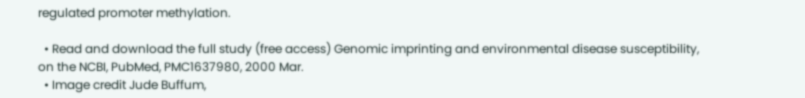regulated promoter methylation.

  • Read and download the full study (free access) Genomic imprinting and environmental disease susceptibility, on the NCBI, PubMed, PMC1637980, 2000 Mar.
  • Image credit Jude Buffum,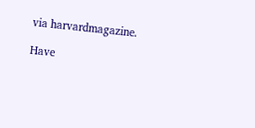via harvardmagazine.

Have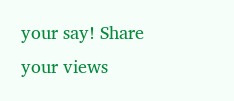your say! Share your views